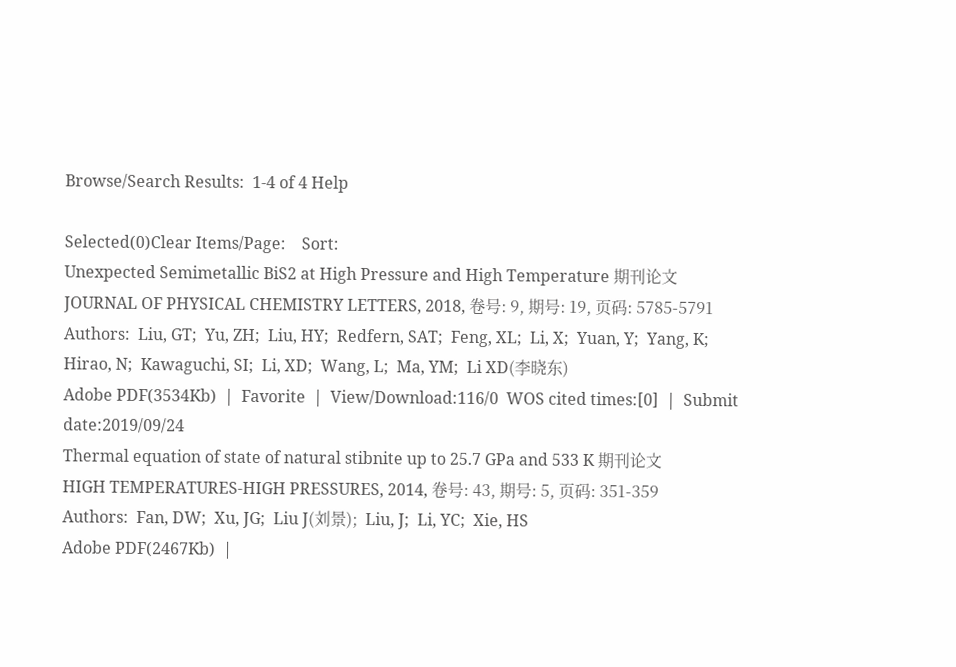Browse/Search Results:  1-4 of 4 Help

Selected(0)Clear Items/Page:    Sort:
Unexpected Semimetallic BiS2 at High Pressure and High Temperature 期刊论文
JOURNAL OF PHYSICAL CHEMISTRY LETTERS, 2018, 卷号: 9, 期号: 19, 页码: 5785-5791
Authors:  Liu, GT;  Yu, ZH;  Liu, HY;  Redfern, SAT;  Feng, XL;  Li, X;  Yuan, Y;  Yang, K;  Hirao, N;  Kawaguchi, SI;  Li, XD;  Wang, L;  Ma, YM;  Li XD(李晓东)
Adobe PDF(3534Kb)  |  Favorite  |  View/Download:116/0  WOS cited times:[0]  |  Submit date:2019/09/24
Thermal equation of state of natural stibnite up to 25.7 GPa and 533 K 期刊论文
HIGH TEMPERATURES-HIGH PRESSURES, 2014, 卷号: 43, 期号: 5, 页码: 351-359
Authors:  Fan, DW;  Xu, JG;  Liu J(刘景);  Liu, J;  Li, YC;  Xie, HS
Adobe PDF(2467Kb)  |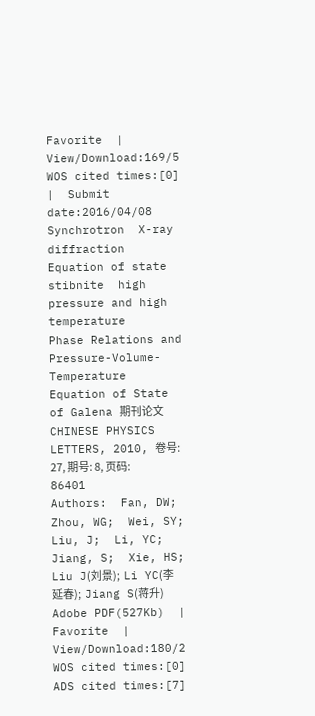Favorite  |  View/Download:169/5  WOS cited times:[0]  |  Submit date:2016/04/08
Synchrotron  X-ray diffraction  Equation of state  stibnite  high pressure and high temperature
Phase Relations and Pressure-Volume-Temperature Equation of State of Galena 期刊论文
CHINESE PHYSICS LETTERS, 2010, 卷号: 27, 期号: 8, 页码: 86401
Authors:  Fan, DW;  Zhou, WG;  Wei, SY;  Liu, J;  Li, YC;  Jiang, S;  Xie, HS;  Liu J(刘景);  Li YC(李延春);  Jiang S(蒋升)
Adobe PDF(527Kb)  |  Favorite  |  View/Download:180/2  WOS cited times:[0]  ADS cited times:[7]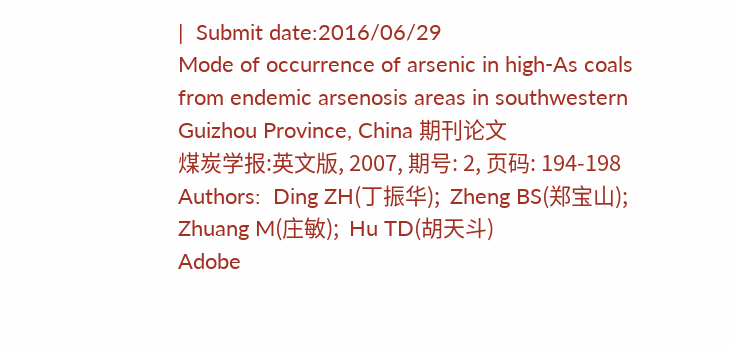|  Submit date:2016/06/29
Mode of occurrence of arsenic in high-As coals from endemic arsenosis areas in southwestern Guizhou Province, China 期刊论文
煤炭学报:英文版, 2007, 期号: 2, 页码: 194-198
Authors:  Ding ZH(丁振华);  Zheng BS(郑宝山);  Zhuang M(庄敏);  Hu TD(胡天斗)
Adobe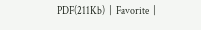PDF(211Kb)  |  Favorite  |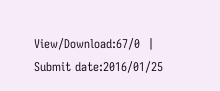View/Download:67/0  |  Submit date:2016/01/25